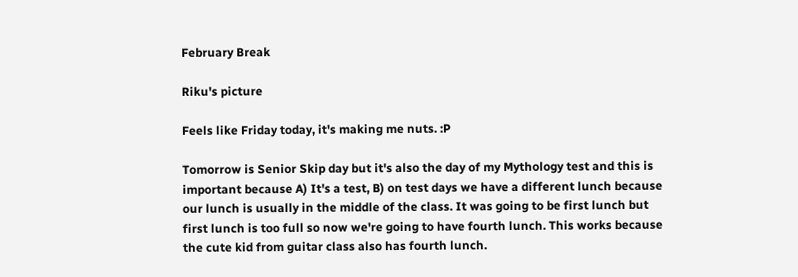February Break

Riku's picture

Feels like Friday today, it's making me nuts. :P

Tomorrow is Senior Skip day but it's also the day of my Mythology test and this is important because A) It's a test, B) on test days we have a different lunch because our lunch is usually in the middle of the class. It was going to be first lunch but first lunch is too full so now we're going to have fourth lunch. This works because the cute kid from guitar class also has fourth lunch.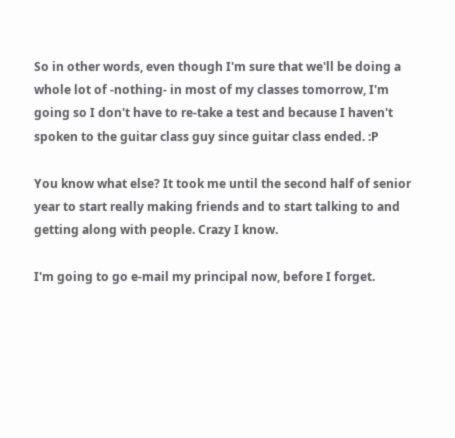So in other words, even though I'm sure that we'll be doing a whole lot of -nothing- in most of my classes tomorrow, I'm going so I don't have to re-take a test and because I haven't spoken to the guitar class guy since guitar class ended. :P

You know what else? It took me until the second half of senior year to start really making friends and to start talking to and getting along with people. Crazy I know.

I'm going to go e-mail my principal now, before I forget.